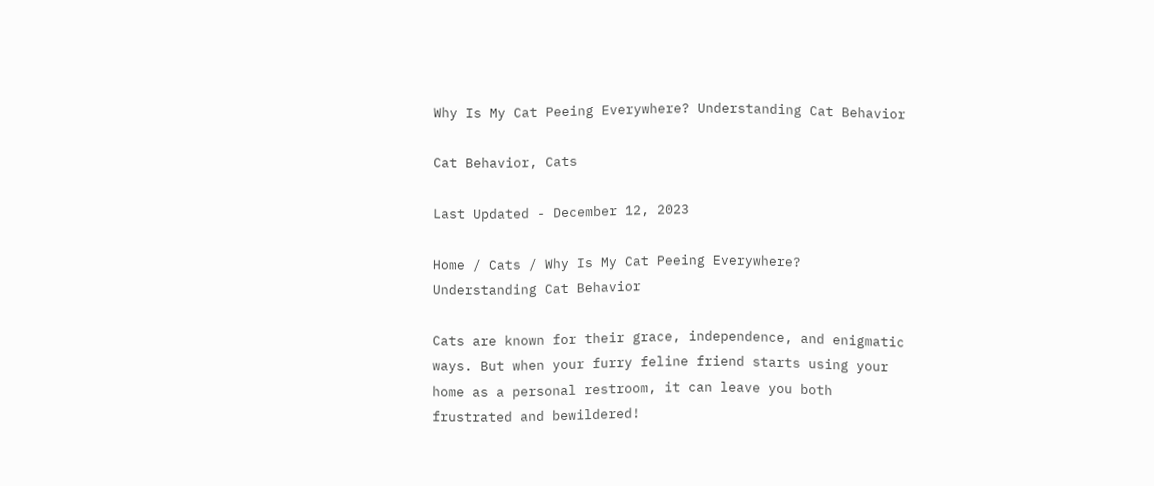Why Is My Cat Peeing Everywhere? Understanding Cat Behavior

Cat Behavior, Cats

Last Updated - December 12, 2023

Home / Cats / Why Is My Cat Peeing Everywhere? Understanding Cat Behavior

Cats are known for their grace, independence, and enigmatic ways. But when your furry feline friend starts using your home as a personal restroom, it can leave you both frustrated and bewildered!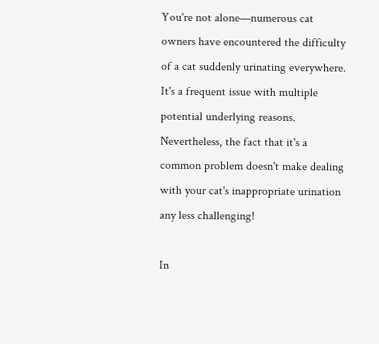You're not alone—numerous cat owners have encountered the difficulty of a cat suddenly urinating everywhere. It's a frequent issue with multiple potential underlying reasons. Nevertheless, the fact that it's a common problem doesn't make dealing with your cat's inappropriate urination any less challenging!

In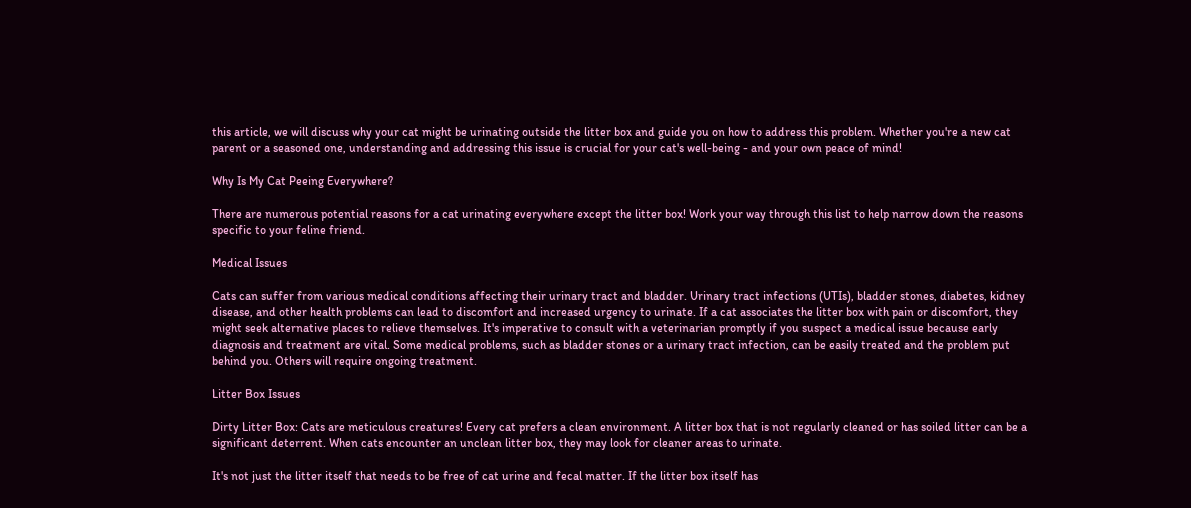this article, we will discuss why your cat might be urinating outside the litter box and guide you on how to address this problem. Whether you're a new cat parent or a seasoned one, understanding and addressing this issue is crucial for your cat's well-being - and your own peace of mind!

Why Is My Cat Peeing Everywhere?

There are numerous potential reasons for a cat urinating everywhere except the litter box! Work your way through this list to help narrow down the reasons specific to your feline friend.

Medical Issues

Cats can suffer from various medical conditions affecting their urinary tract and bladder. Urinary tract infections (UTIs), bladder stones, diabetes, kidney disease, and other health problems can lead to discomfort and increased urgency to urinate. If a cat associates the litter box with pain or discomfort, they might seek alternative places to relieve themselves. It's imperative to consult with a veterinarian promptly if you suspect a medical issue because early diagnosis and treatment are vital. Some medical problems, such as bladder stones or a urinary tract infection, can be easily treated and the problem put behind you. Others will require ongoing treatment.

Litter Box Issues

Dirty Litter Box: Cats are meticulous creatures! Every cat prefers a clean environment. A litter box that is not regularly cleaned or has soiled litter can be a significant deterrent. When cats encounter an unclean litter box, they may look for cleaner areas to urinate.

It's not just the litter itself that needs to be free of cat urine and fecal matter. If the litter box itself has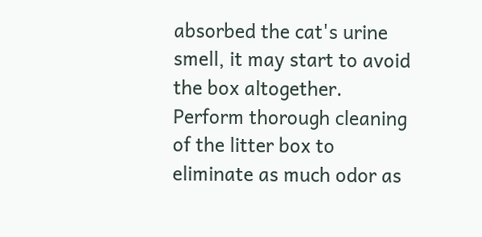absorbed the cat's urine smell, it may start to avoid the box altogether. Perform thorough cleaning of the litter box to eliminate as much odor as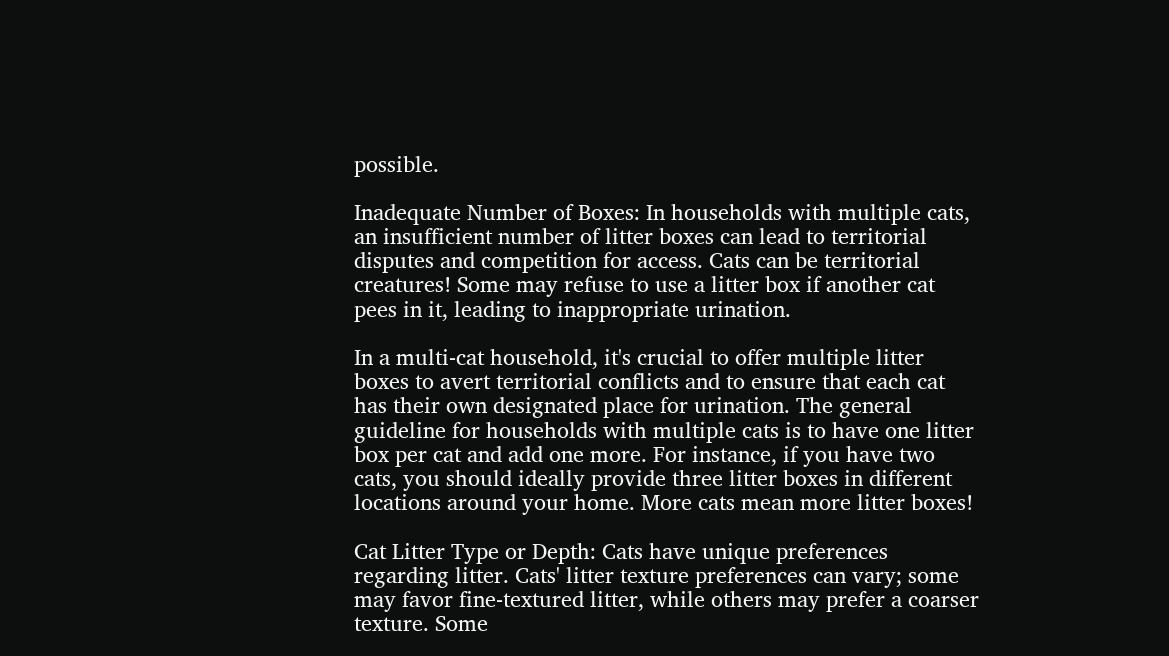possible.

Inadequate Number of Boxes: In households with multiple cats, an insufficient number of litter boxes can lead to territorial disputes and competition for access. Cats can be territorial creatures! Some may refuse to use a litter box if another cat pees in it, leading to inappropriate urination.

In a multi-cat household, it's crucial to offer multiple litter boxes to avert territorial conflicts and to ensure that each cat has their own designated place for urination. The general guideline for households with multiple cats is to have one litter box per cat and add one more. For instance, if you have two cats, you should ideally provide three litter boxes in different locations around your home. More cats mean more litter boxes!

Cat Litter Type or Depth: Cats have unique preferences regarding litter. Cats' litter texture preferences can vary; some may favor fine-textured litter, while others may prefer a coarser texture. Some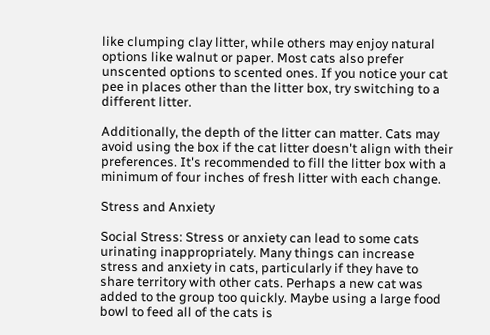like clumping clay litter, while others may enjoy natural options like walnut or paper. Most cats also prefer unscented options to scented ones. If you notice your cat pee in places other than the litter box, try switching to a different litter.

Additionally, the depth of the litter can matter. Cats may avoid using the box if the cat litter doesn't align with their preferences. It's recommended to fill the litter box with a minimum of four inches of fresh litter with each change.

Stress and Anxiety

Social Stress: Stress or anxiety can lead to some cats urinating inappropriately. Many things can increase stress and anxiety in cats, particularly if they have to share territory with other cats. Perhaps a new cat was added to the group too quickly. Maybe using a large food bowl to feed all of the cats is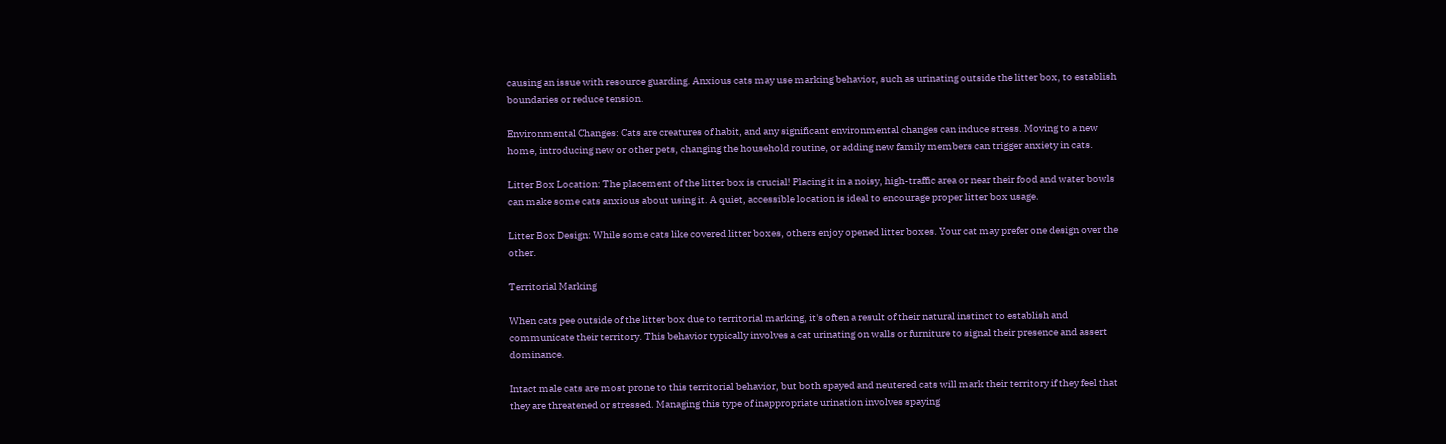causing an issue with resource guarding. Anxious cats may use marking behavior, such as urinating outside the litter box, to establish boundaries or reduce tension.

Environmental Changes: Cats are creatures of habit, and any significant environmental changes can induce stress. Moving to a new home, introducing new or other pets, changing the household routine, or adding new family members can trigger anxiety in cats.

Litter Box Location: The placement of the litter box is crucial! Placing it in a noisy, high-traffic area or near their food and water bowls can make some cats anxious about using it. A quiet, accessible location is ideal to encourage proper litter box usage.

Litter Box Design: While some cats like covered litter boxes, others enjoy opened litter boxes. Your cat may prefer one design over the other.

Territorial Marking

When cats pee outside of the litter box due to territorial marking, it's often a result of their natural instinct to establish and communicate their territory. This behavior typically involves a cat urinating on walls or furniture to signal their presence and assert dominance.

Intact male cats are most prone to this territorial behavior, but both spayed and neutered cats will mark their territory if they feel that they are threatened or stressed. Managing this type of inappropriate urination involves spaying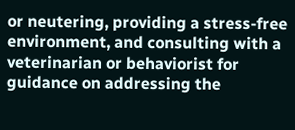or neutering, providing a stress-free environment, and consulting with a veterinarian or behaviorist for guidance on addressing the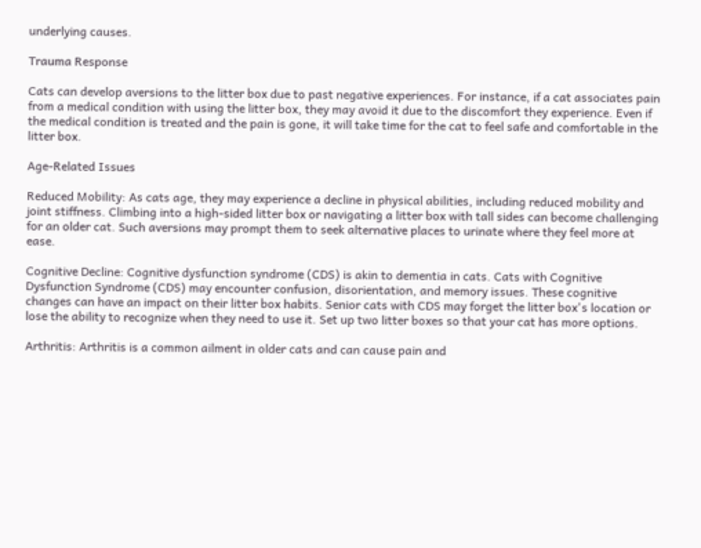underlying causes.

Trauma Response

Cats can develop aversions to the litter box due to past negative experiences. For instance, if a cat associates pain from a medical condition with using the litter box, they may avoid it due to the discomfort they experience. Even if the medical condition is treated and the pain is gone, it will take time for the cat to feel safe and comfortable in the litter box.

Age-Related Issues

Reduced Mobility: As cats age, they may experience a decline in physical abilities, including reduced mobility and joint stiffness. Climbing into a high-sided litter box or navigating a litter box with tall sides can become challenging for an older cat. Such aversions may prompt them to seek alternative places to urinate where they feel more at ease.

Cognitive Decline: Cognitive dysfunction syndrome (CDS) is akin to dementia in cats. Cats with Cognitive Dysfunction Syndrome (CDS) may encounter confusion, disorientation, and memory issues. These cognitive changes can have an impact on their litter box habits. Senior cats with CDS may forget the litter box's location or lose the ability to recognize when they need to use it. Set up two litter boxes so that your cat has more options.

Arthritis: Arthritis is a common ailment in older cats and can cause pain and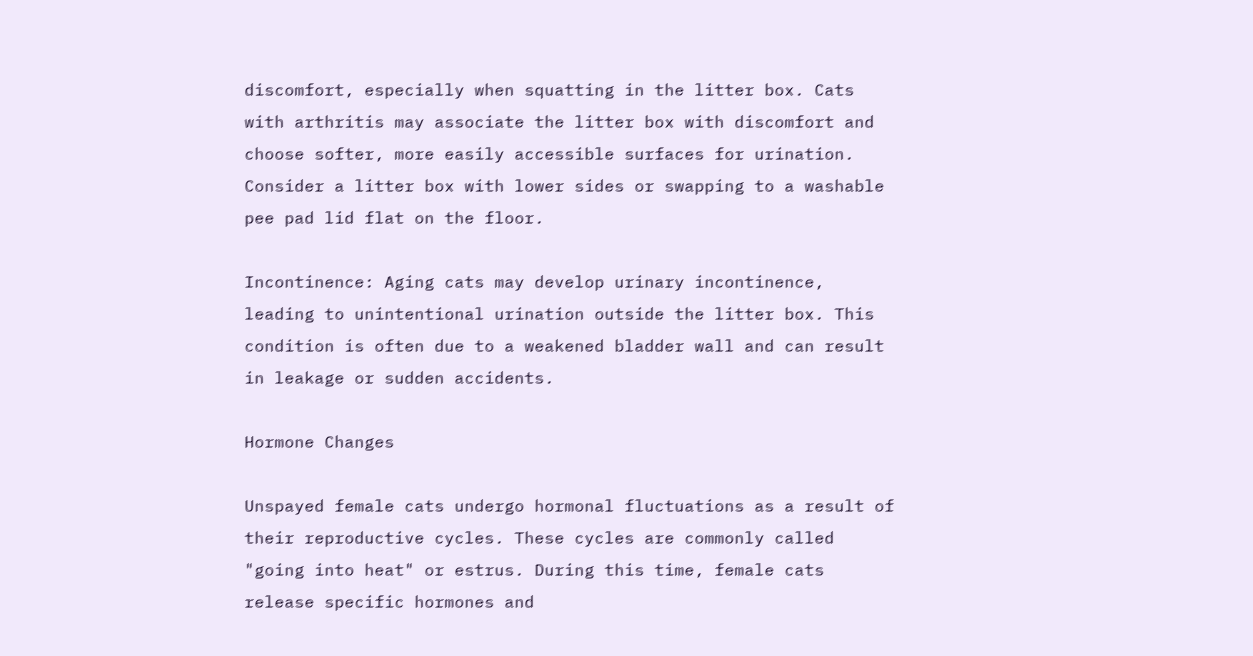discomfort, especially when squatting in the litter box. Cats with arthritis may associate the litter box with discomfort and choose softer, more easily accessible surfaces for urination. Consider a litter box with lower sides or swapping to a washable pee pad lid flat on the floor.

Incontinence: Aging cats may develop urinary incontinence, leading to unintentional urination outside the litter box. This condition is often due to a weakened bladder wall and can result in leakage or sudden accidents.

Hormone Changes

Unspayed female cats undergo hormonal fluctuations as a result of their reproductive cycles. These cycles are commonly called "going into heat" or estrus. During this time, female cats release specific hormones and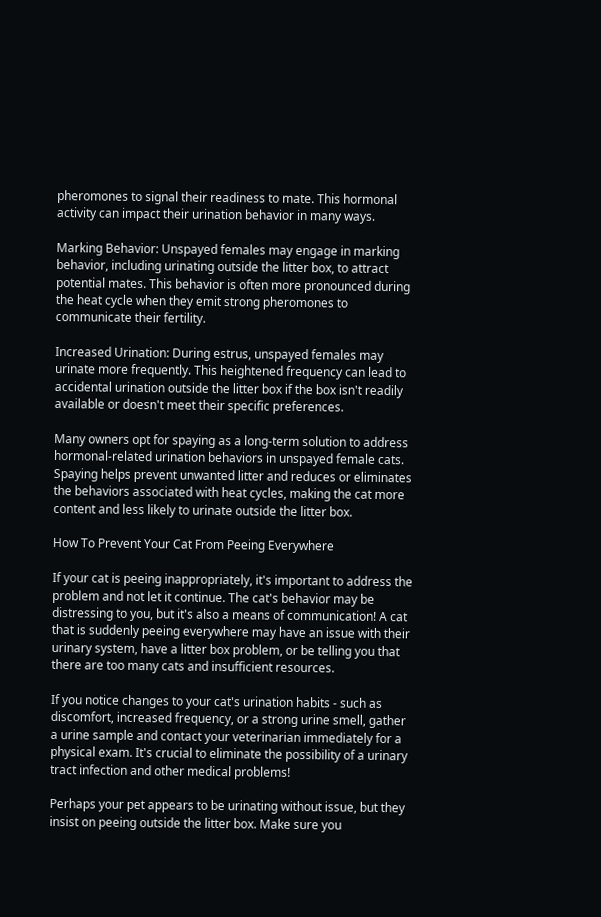pheromones to signal their readiness to mate. This hormonal activity can impact their urination behavior in many ways.

Marking Behavior: Unspayed females may engage in marking behavior, including urinating outside the litter box, to attract potential mates. This behavior is often more pronounced during the heat cycle when they emit strong pheromones to communicate their fertility.

Increased Urination: During estrus, unspayed females may urinate more frequently. This heightened frequency can lead to accidental urination outside the litter box if the box isn't readily available or doesn't meet their specific preferences.

Many owners opt for spaying as a long-term solution to address hormonal-related urination behaviors in unspayed female cats. Spaying helps prevent unwanted litter and reduces or eliminates the behaviors associated with heat cycles, making the cat more content and less likely to urinate outside the litter box.

How To Prevent Your Cat From Peeing Everywhere

If your cat is peeing inappropriately, it's important to address the problem and not let it continue. The cat's behavior may be distressing to you, but it's also a means of communication! A cat that is suddenly peeing everywhere may have an issue with their urinary system, have a litter box problem, or be telling you that there are too many cats and insufficient resources.

If you notice changes to your cat's urination habits - such as discomfort, increased frequency, or a strong urine smell, gather a urine sample and contact your veterinarian immediately for a physical exam. It's crucial to eliminate the possibility of a urinary tract infection and other medical problems!

Perhaps your pet appears to be urinating without issue, but they insist on peeing outside the litter box. Make sure you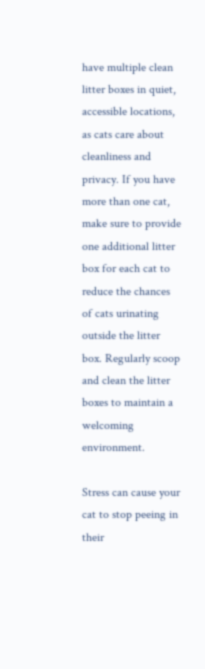have multiple clean litter boxes in quiet, accessible locations, as cats care about cleanliness and privacy. If you have more than one cat, make sure to provide one additional litter box for each cat to reduce the chances of cats urinating outside the litter box. Regularly scoop and clean the litter boxes to maintain a welcoming environment.

Stress can cause your cat to stop peeing in their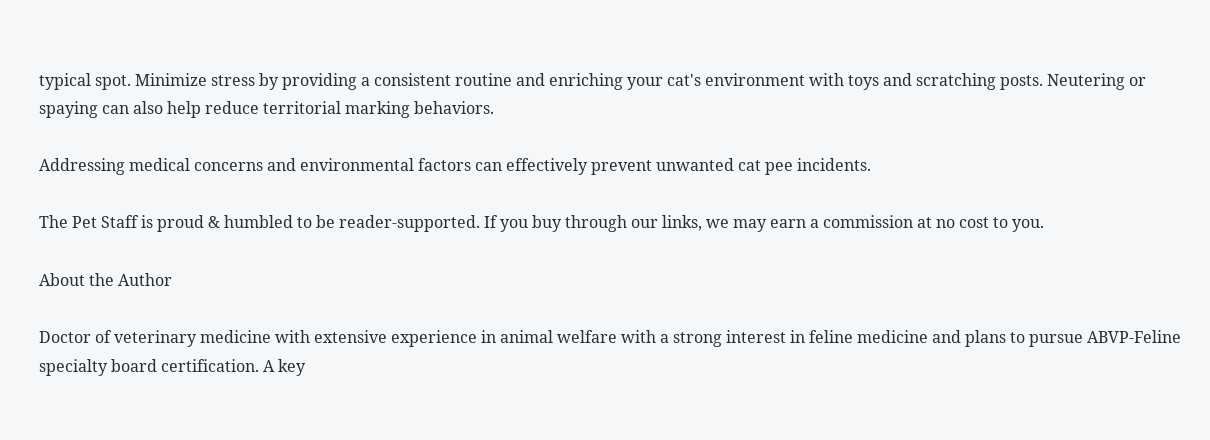typical spot. Minimize stress by providing a consistent routine and enriching your cat's environment with toys and scratching posts. Neutering or spaying can also help reduce territorial marking behaviors.

Addressing medical concerns and environmental factors can effectively prevent unwanted cat pee incidents.

The Pet Staff is proud & humbled to be reader-supported. If you buy through our links, we may earn a commission at no cost to you.

About the Author

Doctor of veterinary medicine with extensive experience in animal welfare with a strong interest in feline medicine and plans to pursue ABVP-Feline specialty board certification. A key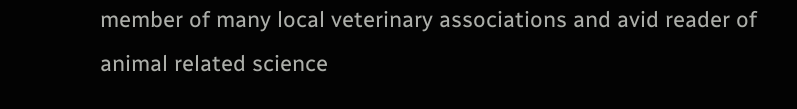member of many local veterinary associations and avid reader of animal related science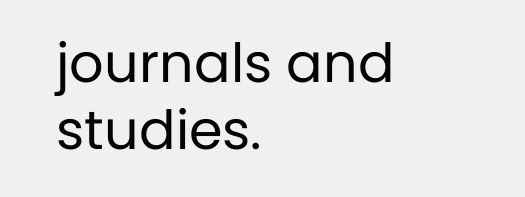journals and studies.